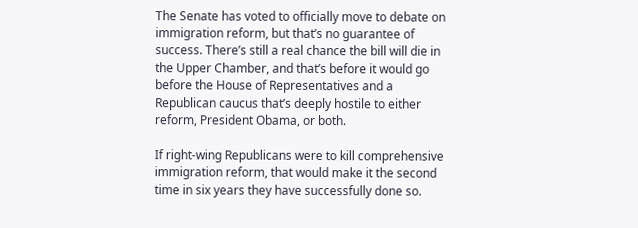The Senate has voted to officially move to debate on immigration reform, but that’s no guarantee of success. There’s still a real chance the bill will die in the Upper Chamber, and that’s before it would go before the House of Representatives and a Republican caucus that’s deeply hostile to either reform, President Obama, or both.

If right-wing Republicans were to kill comprehensive immigration reform, that would make it the second time in six years they have successfully done so.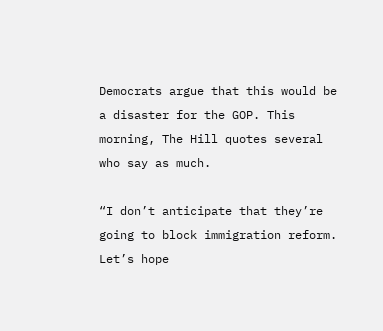Democrats argue that this would be a disaster for the GOP. This morning, The Hill quotes several who say as much.

“I don’t anticipate that they’re going to block immigration reform. Let’s hope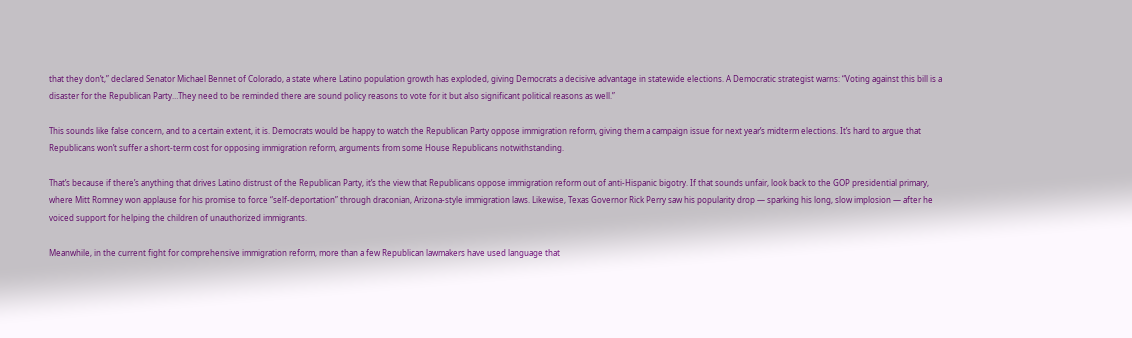that they don’t,” declared Senator Michael Bennet of Colorado, a state where Latino population growth has exploded, giving Democrats a decisive advantage in statewide elections. A Democratic strategist warns: “Voting against this bill is a disaster for the Republican Party…They need to be reminded there are sound policy reasons to vote for it but also significant political reasons as well.”

This sounds like false concern, and to a certain extent, it is. Democrats would be happy to watch the Republican Party oppose immigration reform, giving them a campaign issue for next year’s midterm elections. It’s hard to argue that Republicans won’t suffer a short-term cost for opposing immigration reform, arguments from some House Republicans notwithstanding.

That’s because if there’s anything that drives Latino distrust of the Republican Party, it’s the view that Republicans oppose immigration reform out of anti-Hispanic bigotry. If that sounds unfair, look back to the GOP presidential primary, where Mitt Romney won applause for his promise to force “self-deportation” through draconian, Arizona-style immigration laws. Likewise, Texas Governor Rick Perry saw his popularity drop — sparking his long, slow implosion — after he voiced support for helping the children of unauthorized immigrants.

Meanwhile, in the current fight for comprehensive immigration reform, more than a few Republican lawmakers have used language that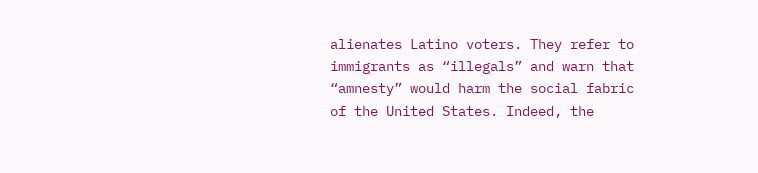alienates Latino voters. They refer to immigrants as “illegals” and warn that “amnesty” would harm the social fabric of the United States. Indeed, the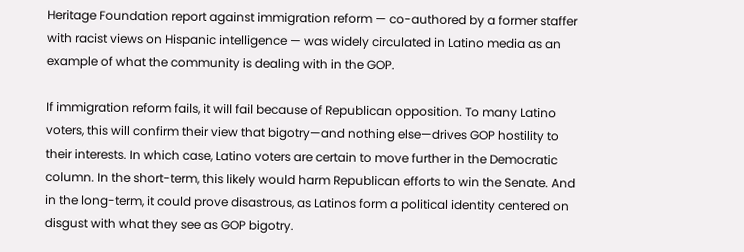Heritage Foundation report against immigration reform — co-authored by a former staffer with racist views on Hispanic intelligence — was widely circulated in Latino media as an example of what the community is dealing with in the GOP.

If immigration reform fails, it will fail because of Republican opposition. To many Latino voters, this will confirm their view that bigotry—and nothing else—drives GOP hostility to their interests. In which case, Latino voters are certain to move further in the Democratic column. In the short-term, this likely would harm Republican efforts to win the Senate. And in the long-term, it could prove disastrous, as Latinos form a political identity centered on disgust with what they see as GOP bigotry.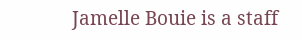Jamelle Bouie is a staff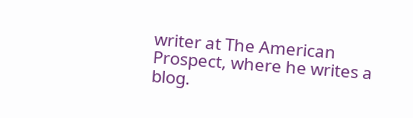writer at The American Prospect, where he writes a blog.